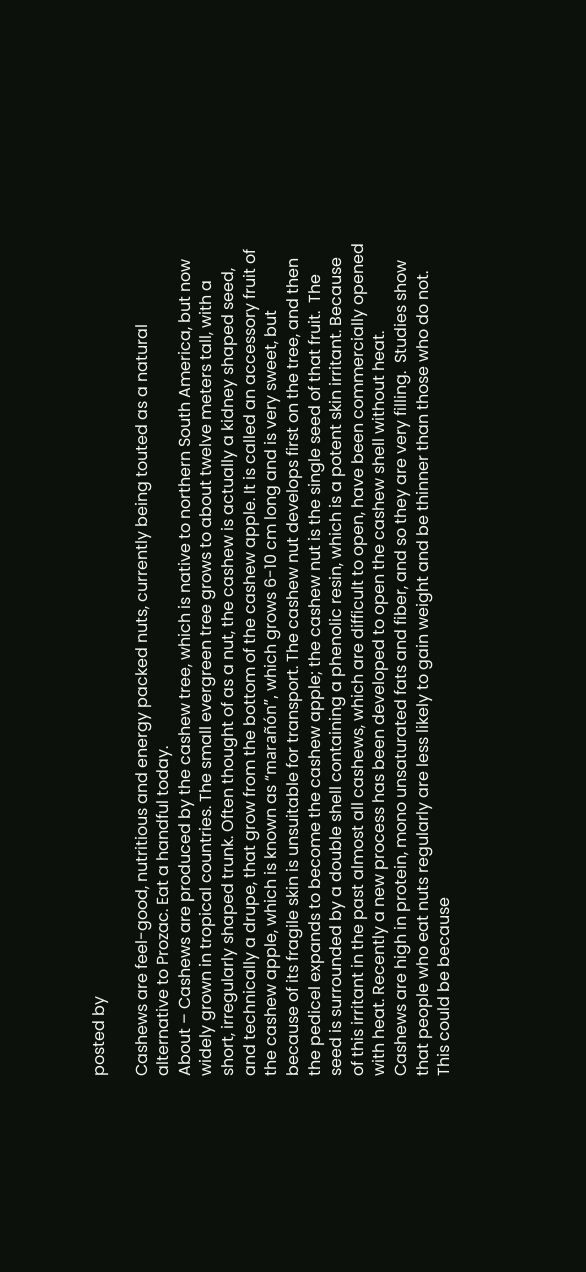posted by

Cashews are feel-good, nutritious and energy packed nuts, currently being touted as a natural alternative to Prozac. Eat a handful today.
About – Cashews are produced by the cashew tree, which is native to northern South America, but now widely grown in tropical countries. The small evergreen tree grows to about twelve meters tall, with a short, irregularly shaped trunk. Often thought of as a nut, the cashew is actually a kidney shaped seed, and technically a drupe, that grow from the bottom of the cashew apple. It is called an accessory fruit of the cashew apple, which is known as “marañón”, which grows 6-10 cm long and is very sweet, but because of its fragile skin is unsuitable for transport. The cashew nut develops first on the tree, and then the pedicel expands to become the cashew apple; the cashew nut is the single seed of that fruit.  The seed is surrounded by a double shell containing a phenolic resin, which is a potent skin irritant. Because of this irritant in the past almost all cashews, which are difficult to open, have been commercially opened with heat. Recently a new process has been developed to open the cashew shell without heat.
Cashews are high in protein, mono unsaturated fats and fiber, and so they are very filling.  Studies show that people who eat nuts regularly are less likely to gain weight and be thinner than those who do not. This could be because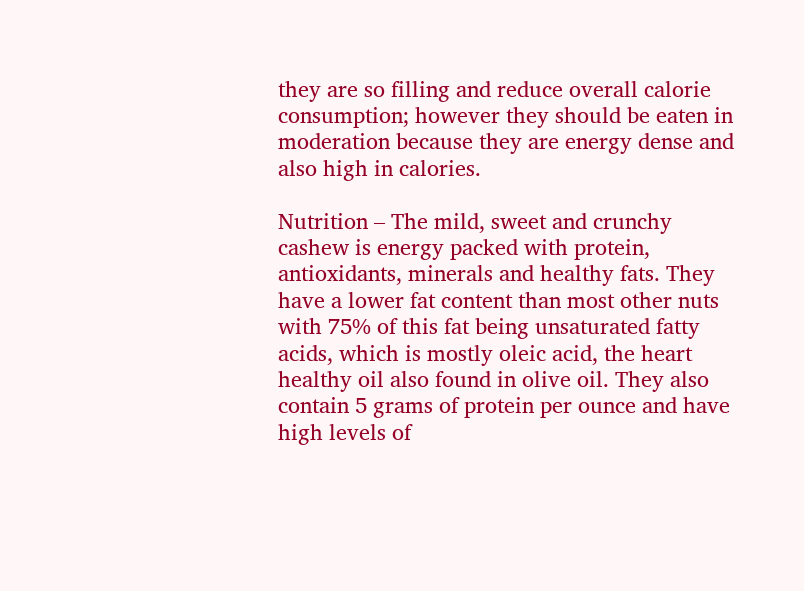they are so filling and reduce overall calorie consumption; however they should be eaten in moderation because they are energy dense and also high in calories.

Nutrition – The mild, sweet and crunchy cashew is energy packed with protein, antioxidants, minerals and healthy fats. They have a lower fat content than most other nuts with 75% of this fat being unsaturated fatty acids, which is mostly oleic acid, the heart healthy oil also found in olive oil. They also contain 5 grams of protein per ounce and have high levels of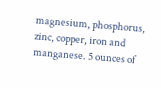magnesium, phosphorus, zinc, copper, iron and manganese. 5 ounces of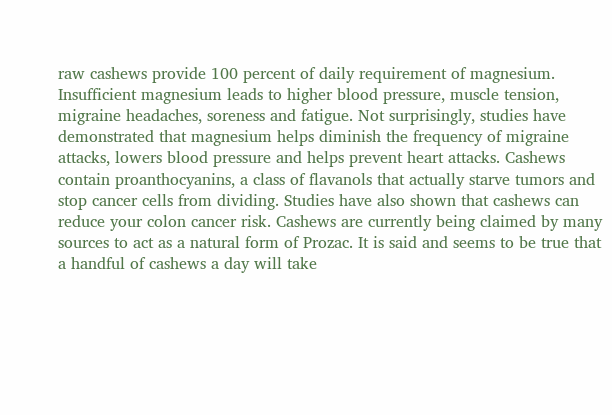raw cashews provide 100 percent of daily requirement of magnesium. Insufficient magnesium leads to higher blood pressure, muscle tension, migraine headaches, soreness and fatigue. Not surprisingly, studies have demonstrated that magnesium helps diminish the frequency of migraine attacks, lowers blood pressure and helps prevent heart attacks. Cashews contain proanthocyanins, a class of flavanols that actually starve tumors and stop cancer cells from dividing. Studies have also shown that cashews can reduce your colon cancer risk. Cashews are currently being claimed by many sources to act as a natural form of Prozac. It is said and seems to be true that a handful of cashews a day will take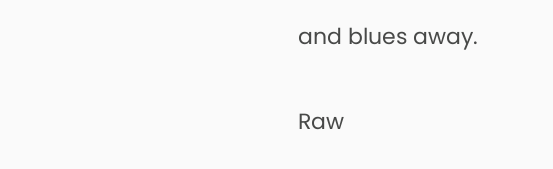and blues away.

Raw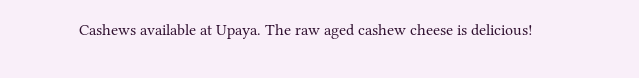Cashews available at Upaya. The raw aged cashew cheese is delicious!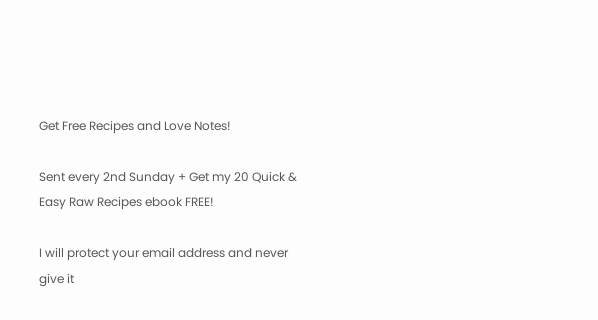Get Free Recipes and Love Notes!

Sent every 2nd Sunday + Get my 20 Quick & Easy Raw Recipes ebook FREE!

I will protect your email address and never give it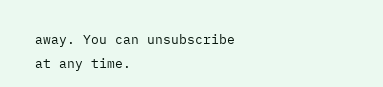away. You can unsubscribe at any time.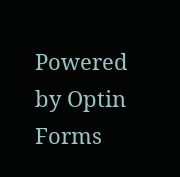Powered by Optin Forms